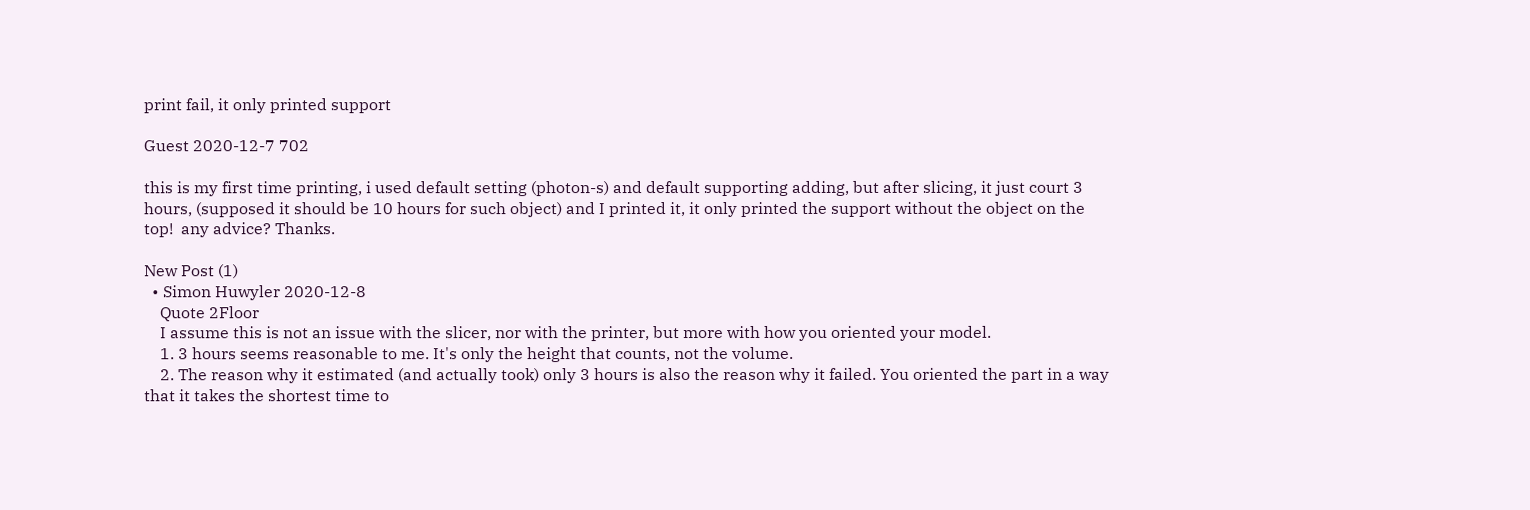print fail, it only printed support

Guest 2020-12-7 702

this is my first time printing, i used default setting (photon-s) and default supporting adding, but after slicing, it just court 3 hours, (supposed it should be 10 hours for such object) and I printed it, it only printed the support without the object on the top!  any advice? Thanks.

New Post (1)
  • Simon Huwyler 2020-12-8
    Quote 2Floor
    I assume this is not an issue with the slicer, nor with the printer, but more with how you oriented your model.
    1. 3 hours seems reasonable to me. It's only the height that counts, not the volume.
    2. The reason why it estimated (and actually took) only 3 hours is also the reason why it failed. You oriented the part in a way that it takes the shortest time to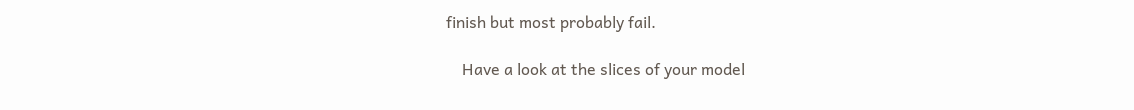finish but most probably fail.

    Have a look at the slices of your model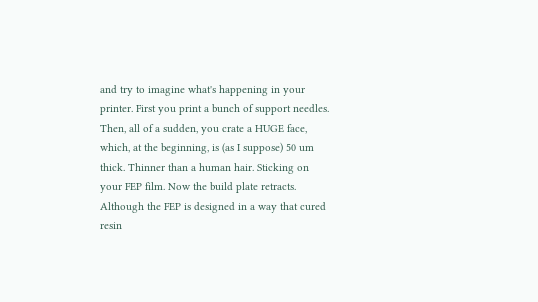and try to imagine what's happening in your printer. First you print a bunch of support needles. Then, all of a sudden, you crate a HUGE face, which, at the beginning, is (as I suppose) 50 um thick. Thinner than a human hair. Sticking on your FEP film. Now the build plate retracts. Although the FEP is designed in a way that cured resin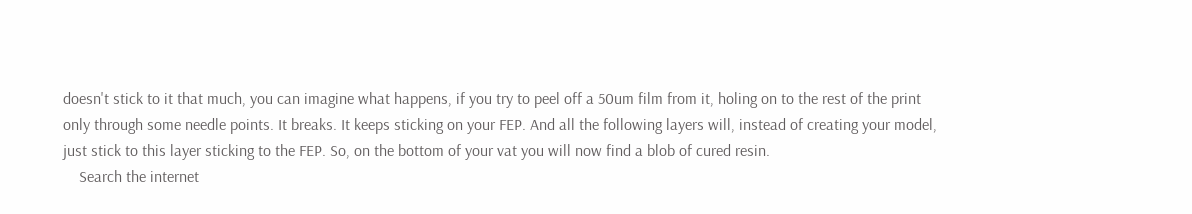doesn't stick to it that much, you can imagine what happens, if you try to peel off a 50um film from it, holing on to the rest of the print only through some needle points. It breaks. It keeps sticking on your FEP. And all the following layers will, instead of creating your model, just stick to this layer sticking to the FEP. So, on the bottom of your vat you will now find a blob of cured resin.
    Search the internet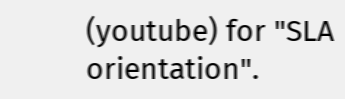(youtube) for "SLA orientation".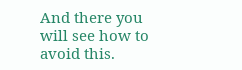And there you will see how to avoid this.